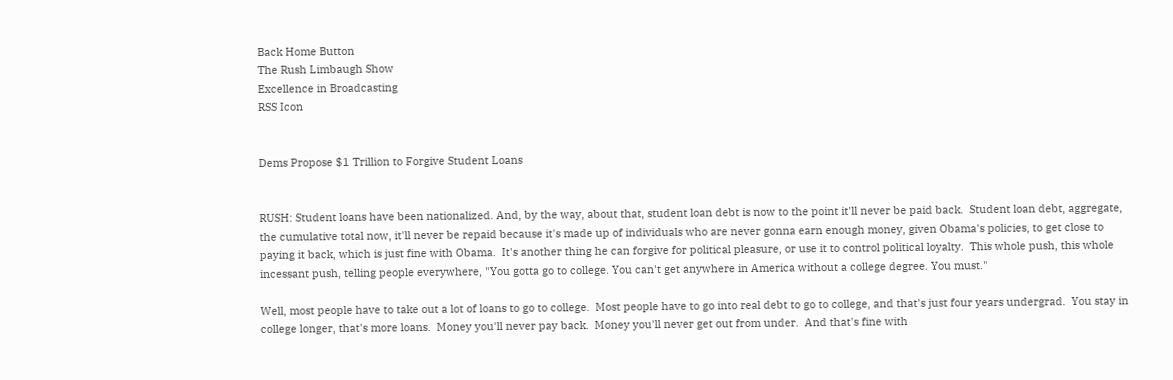Back Home Button
The Rush Limbaugh Show
Excellence in Broadcasting
RSS Icon


Dems Propose $1 Trillion to Forgive Student Loans


RUSH: Student loans have been nationalized. And, by the way, about that, student loan debt is now to the point it'll never be paid back.  Student loan debt, aggregate, the cumulative total now, it'll never be repaid because it's made up of individuals who are never gonna earn enough money, given Obama's policies, to get close to paying it back, which is just fine with Obama.  It's another thing he can forgive for political pleasure, or use it to control political loyalty.  This whole push, this whole incessant push, telling people everywhere, "You gotta go to college. You can't get anywhere in America without a college degree. You must."

Well, most people have to take out a lot of loans to go to college.  Most people have to go into real debt to go to college, and that's just four years undergrad.  You stay in college longer, that's more loans.  Money you'll never pay back.  Money you'll never get out from under.  And that's fine with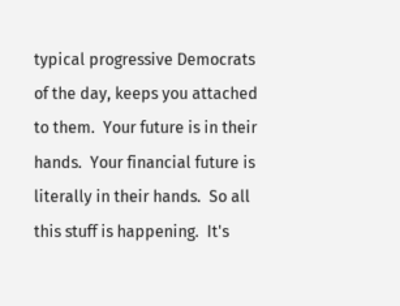typical progressive Democrats of the day, keeps you attached to them.  Your future is in their hands.  Your financial future is literally in their hands.  So all this stuff is happening.  It's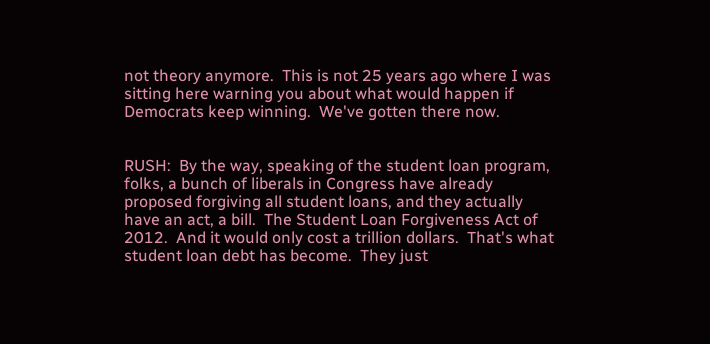not theory anymore.  This is not 25 years ago where I was sitting here warning you about what would happen if Democrats keep winning.  We've gotten there now.


RUSH:  By the way, speaking of the student loan program, folks, a bunch of liberals in Congress have already proposed forgiving all student loans, and they actually have an act, a bill.  The Student Loan Forgiveness Act of 2012.  And it would only cost a trillion dollars.  That's what student loan debt has become.  They just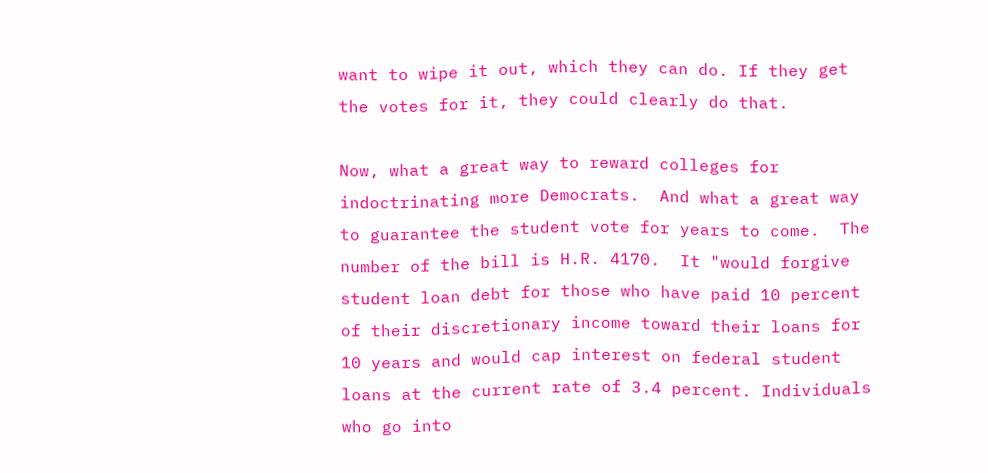want to wipe it out, which they can do. If they get the votes for it, they could clearly do that.

Now, what a great way to reward colleges for indoctrinating more Democrats.  And what a great way to guarantee the student vote for years to come.  The number of the bill is H.R. 4170.  It "would forgive student loan debt for those who have paid 10 percent of their discretionary income toward their loans for 10 years and would cap interest on federal student loans at the current rate of 3.4 percent. Individuals who go into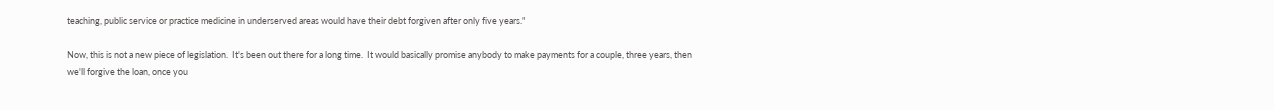teaching, public service or practice medicine in underserved areas would have their debt forgiven after only five years."

Now, this is not a new piece of legislation.  It's been out there for a long time.  It would basically promise anybody to make payments for a couple, three years, then we'll forgive the loan, once you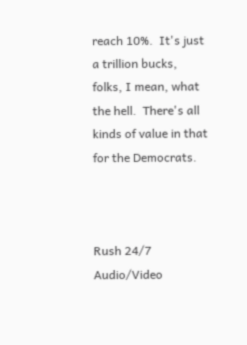reach 10%.  It's just a trillion bucks, folks, I mean, what the hell.  There's all kinds of value in that for the Democrats.



Rush 24/7 Audio/Video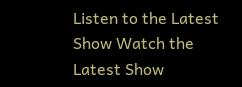Listen to the Latest Show Watch the Latest Show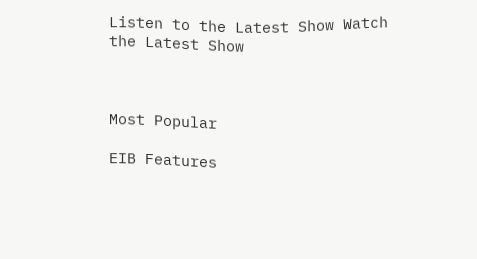Listen to the Latest Show Watch the Latest Show



Most Popular

EIB Features